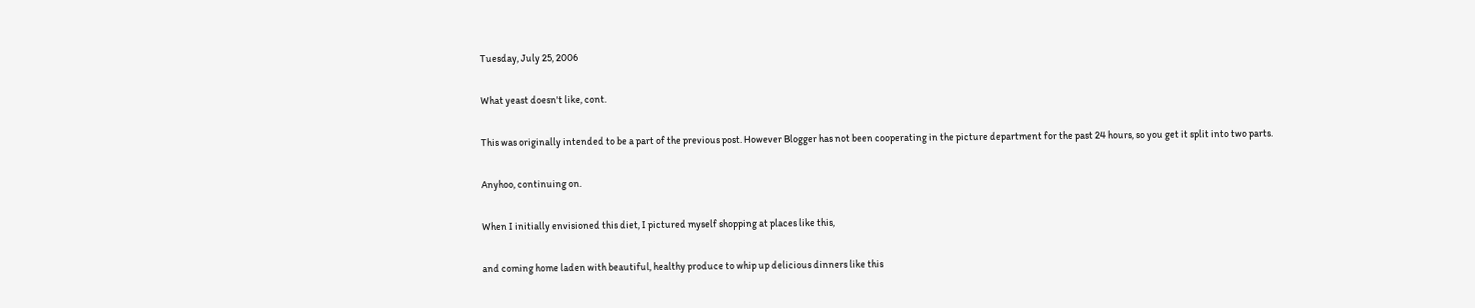Tuesday, July 25, 2006

What yeast doesn't like, cont.

This was originally intended to be a part of the previous post. However Blogger has not been cooperating in the picture department for the past 24 hours, so you get it split into two parts.

Anyhoo, continuing on.

When I initially envisioned this diet, I pictured myself shopping at places like this,

and coming home laden with beautiful, healthy produce to whip up delicious dinners like this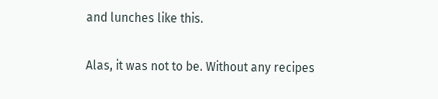and lunches like this.

Alas, it was not to be. Without any recipes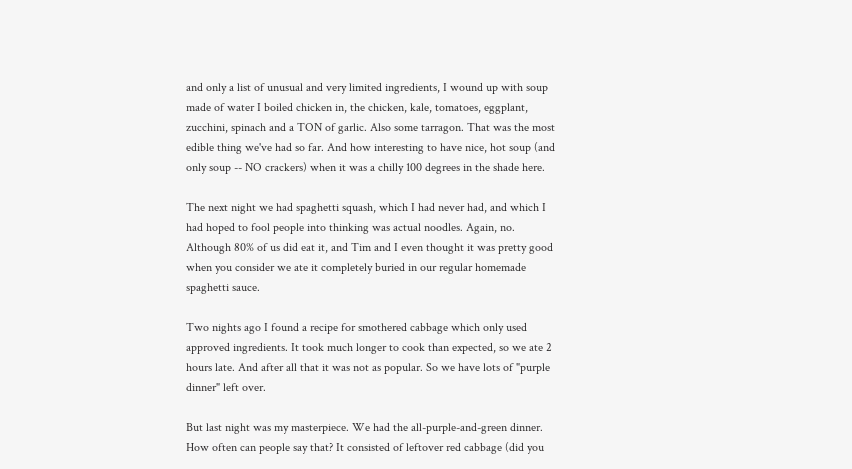and only a list of unusual and very limited ingredients, I wound up with soup made of water I boiled chicken in, the chicken, kale, tomatoes, eggplant, zucchini, spinach and a TON of garlic. Also some tarragon. That was the most edible thing we've had so far. And how interesting to have nice, hot soup (and only soup -- NO crackers) when it was a chilly 100 degrees in the shade here.

The next night we had spaghetti squash, which I had never had, and which I had hoped to fool people into thinking was actual noodles. Again, no. Although 80% of us did eat it, and Tim and I even thought it was pretty good when you consider we ate it completely buried in our regular homemade spaghetti sauce.

Two nights ago I found a recipe for smothered cabbage which only used approved ingredients. It took much longer to cook than expected, so we ate 2 hours late. And after all that it was not as popular. So we have lots of "purple dinner" left over.

But last night was my masterpiece. We had the all-purple-and-green dinner. How often can people say that? It consisted of leftover red cabbage (did you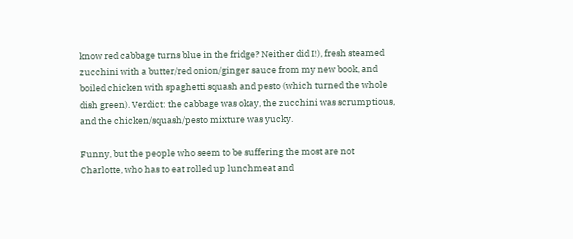know red cabbage turns blue in the fridge? Neither did I!), fresh steamed zucchini with a butter/red onion/ginger sauce from my new book, and boiled chicken with spaghetti squash and pesto (which turned the whole dish green). Verdict: the cabbage was okay, the zucchini was scrumptious, and the chicken/squash/pesto mixture was yucky.

Funny, but the people who seem to be suffering the most are not Charlotte, who has to eat rolled up lunchmeat and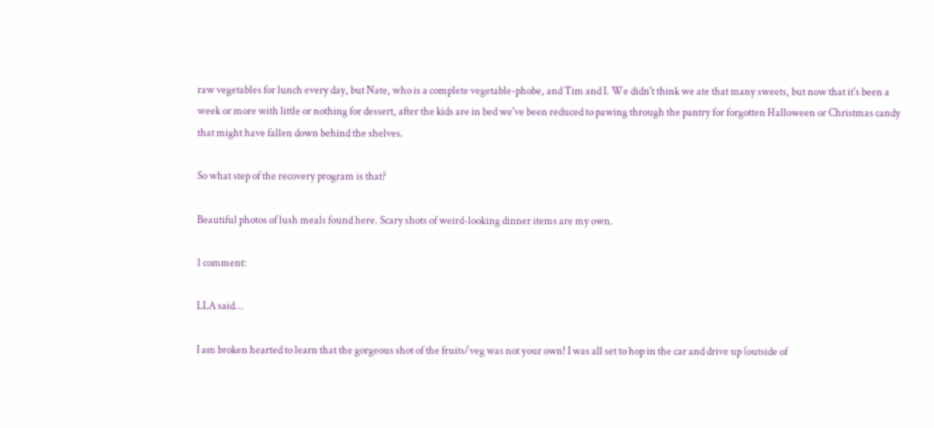raw vegetables for lunch every day, but Nate, who is a complete vegetable-phobe, and Tim and I. We didn't think we ate that many sweets, but now that it's been a week or more with little or nothing for dessert, after the kids are in bed we've been reduced to pawing through the pantry for forgotten Halloween or Christmas candy that might have fallen down behind the shelves.

So what step of the recovery program is that?

Beautiful photos of lush meals found here. Scary shots of weird-looking dinner items are my own.

1 comment:

LLA said...

I am broken hearted to learn that the gorgeous shot of the fruits/veg was not your own! I was all set to hop in the car and drive up (outside of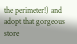the perimeter!) and adopt that gorgeous store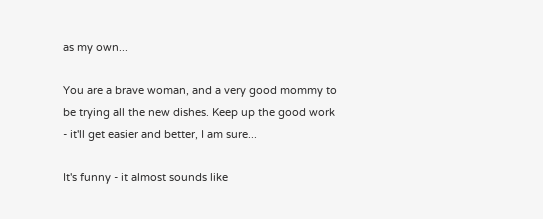as my own...

You are a brave woman, and a very good mommy to be trying all the new dishes. Keep up the good work - it'll get easier and better, I am sure...

It's funny - it almost sounds like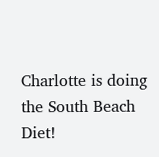Charlotte is doing the South Beach Diet!